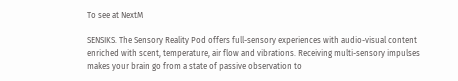To see at NextM

SENSIKS. The Sensory Reality Pod offers full-sensory experiences with audio-visual content enriched with scent, temperature, air flow and vibrations. Receiving multi-sensory impulses makes your brain go from a state of passive observation to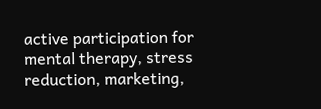active participation for mental therapy, stress reduction, marketing,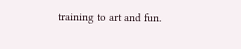training to art and fun.